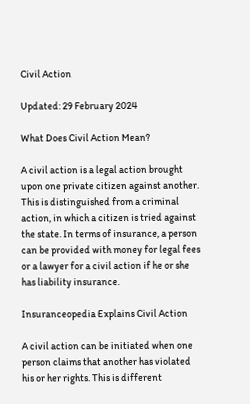Civil Action

Updated: 29 February 2024

What Does Civil Action Mean?

A civil action is a legal action brought upon one private citizen against another. This is distinguished from a criminal action, in which a citizen is tried against the state. In terms of insurance, a person can be provided with money for legal fees or a lawyer for a civil action if he or she has liability insurance.

Insuranceopedia Explains Civil Action

A civil action can be initiated when one person claims that another has violated his or her rights. This is different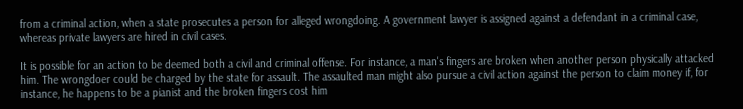from a criminal action, when a state prosecutes a person for alleged wrongdoing. A government lawyer is assigned against a defendant in a criminal case, whereas private lawyers are hired in civil cases.

It is possible for an action to be deemed both a civil and criminal offense. For instance, a man's fingers are broken when another person physically attacked him. The wrongdoer could be charged by the state for assault. The assaulted man might also pursue a civil action against the person to claim money if, for instance, he happens to be a pianist and the broken fingers cost him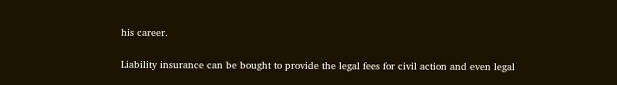his career.

Liability insurance can be bought to provide the legal fees for civil action and even legal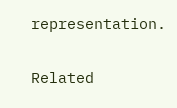representation.

Related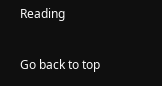Reading

Go back to top